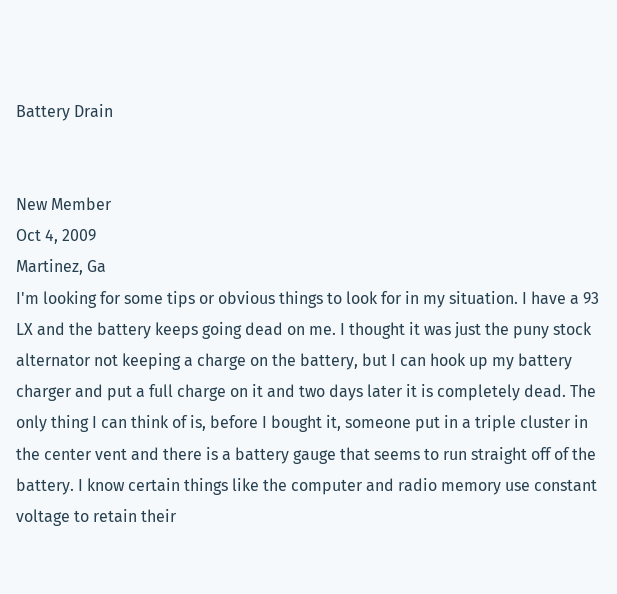Battery Drain


New Member
Oct 4, 2009
Martinez, Ga
I'm looking for some tips or obvious things to look for in my situation. I have a 93 LX and the battery keeps going dead on me. I thought it was just the puny stock alternator not keeping a charge on the battery, but I can hook up my battery charger and put a full charge on it and two days later it is completely dead. The only thing I can think of is, before I bought it, someone put in a triple cluster in the center vent and there is a battery gauge that seems to run straight off of the battery. I know certain things like the computer and radio memory use constant voltage to retain their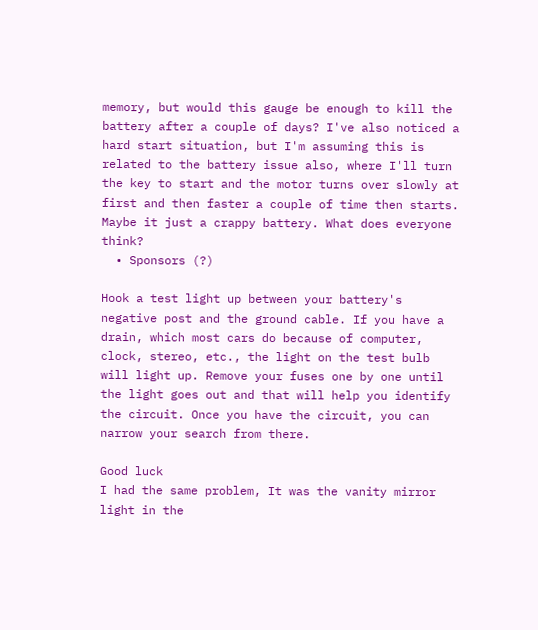memory, but would this gauge be enough to kill the battery after a couple of days? I've also noticed a hard start situation, but I'm assuming this is related to the battery issue also, where I'll turn the key to start and the motor turns over slowly at first and then faster a couple of time then starts. Maybe it just a crappy battery. What does everyone think?
  • Sponsors (?)

Hook a test light up between your battery's negative post and the ground cable. If you have a drain, which most cars do because of computer, clock, stereo, etc., the light on the test bulb will light up. Remove your fuses one by one until the light goes out and that will help you identify the circuit. Once you have the circuit, you can narrow your search from there.

Good luck
I had the same problem, It was the vanity mirror light in the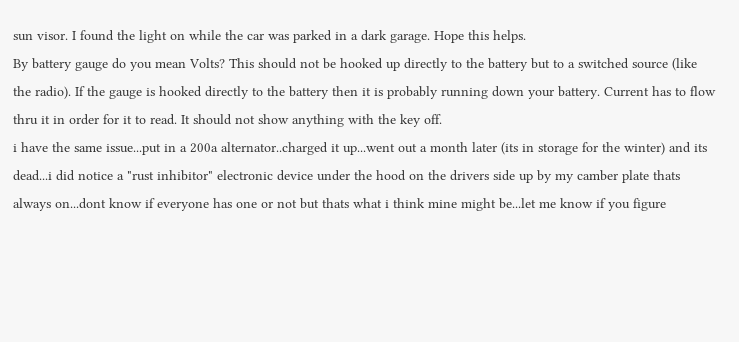sun visor. I found the light on while the car was parked in a dark garage. Hope this helps.
By battery gauge do you mean Volts? This should not be hooked up directly to the battery but to a switched source (like the radio). If the gauge is hooked directly to the battery then it is probably running down your battery. Current has to flow thru it in order for it to read. It should not show anything with the key off.
i have the same issue...put in a 200a alternator..charged it up...went out a month later (its in storage for the winter) and its dead...i did notice a "rust inhibitor" electronic device under the hood on the drivers side up by my camber plate thats always on...dont know if everyone has one or not but thats what i think mine might be...let me know if you figure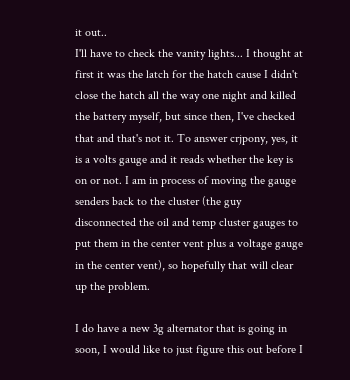it out..
I'll have to check the vanity lights... I thought at first it was the latch for the hatch cause I didn't close the hatch all the way one night and killed the battery myself, but since then, I've checked that and that's not it. To answer crjpony, yes, it is a volts gauge and it reads whether the key is on or not. I am in process of moving the gauge senders back to the cluster (the guy disconnected the oil and temp cluster gauges to put them in the center vent plus a voltage gauge in the center vent), so hopefully that will clear up the problem.

I do have a new 3g alternator that is going in soon, I would like to just figure this out before I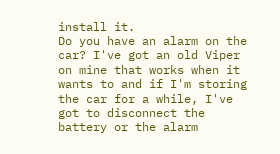install it.
Do you have an alarm on the car? I've got an old Viper on mine that works when it wants to and if I'm storing the car for a while, I've got to disconnect the battery or the alarm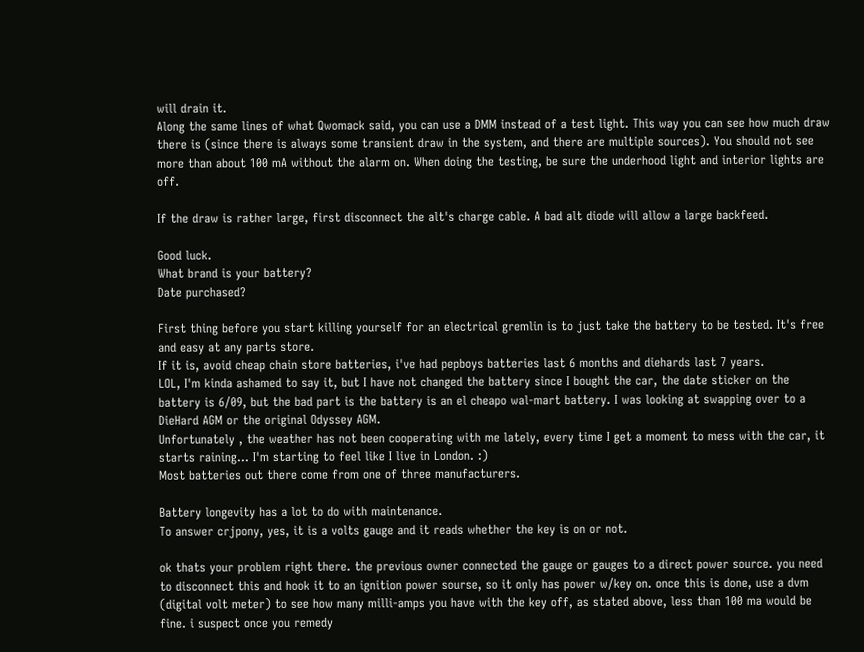will drain it.
Along the same lines of what Qwomack said, you can use a DMM instead of a test light. This way you can see how much draw there is (since there is always some transient draw in the system, and there are multiple sources). You should not see more than about 100 mA without the alarm on. When doing the testing, be sure the underhood light and interior lights are off.

If the draw is rather large, first disconnect the alt's charge cable. A bad alt diode will allow a large backfeed.

Good luck.
What brand is your battery?
Date purchased?

First thing before you start killing yourself for an electrical gremlin is to just take the battery to be tested. It's free and easy at any parts store.
If it is, avoid cheap chain store batteries, i've had pepboys batteries last 6 months and diehards last 7 years.
LOL, I'm kinda ashamed to say it, but I have not changed the battery since I bought the car, the date sticker on the battery is 6/09, but the bad part is the battery is an el cheapo wal-mart battery. I was looking at swapping over to a DieHard AGM or the original Odyssey AGM.
Unfortunately , the weather has not been cooperating with me lately, every time I get a moment to mess with the car, it starts raining... I'm starting to feel like I live in London. :)
Most batteries out there come from one of three manufacturers.

Battery longevity has a lot to do with maintenance.
To answer crjpony, yes, it is a volts gauge and it reads whether the key is on or not.

ok thats your problem right there. the previous owner connected the gauge or gauges to a direct power source. you need to disconnect this and hook it to an ignition power sourse, so it only has power w/key on. once this is done, use a dvm (digital volt meter) to see how many milli-amps you have with the key off, as stated above, less than 100 ma would be fine. i suspect once you remedy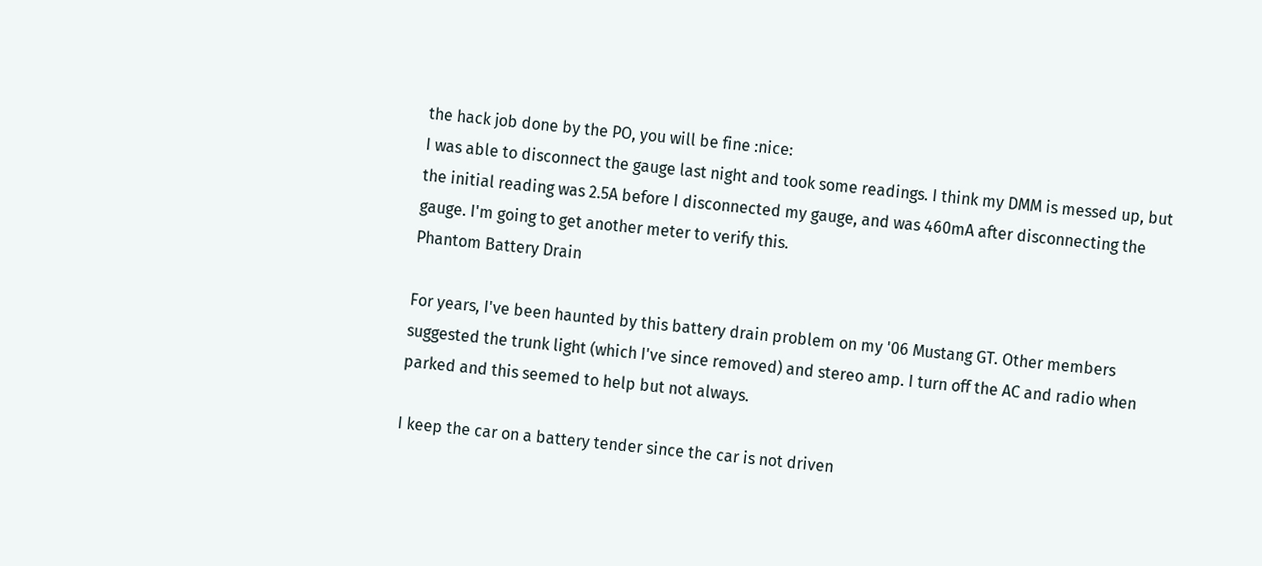the hack job done by the PO, you will be fine :nice:
I was able to disconnect the gauge last night and took some readings. I think my DMM is messed up, but the initial reading was 2.5A before I disconnected my gauge, and was 460mA after disconnecting the gauge. I'm going to get another meter to verify this.
Phantom Battery Drain

For years, I've been haunted by this battery drain problem on my '06 Mustang GT. Other members suggested the trunk light (which I've since removed) and stereo amp. I turn off the AC and radio when parked and this seemed to help but not always.

I keep the car on a battery tender since the car is not driven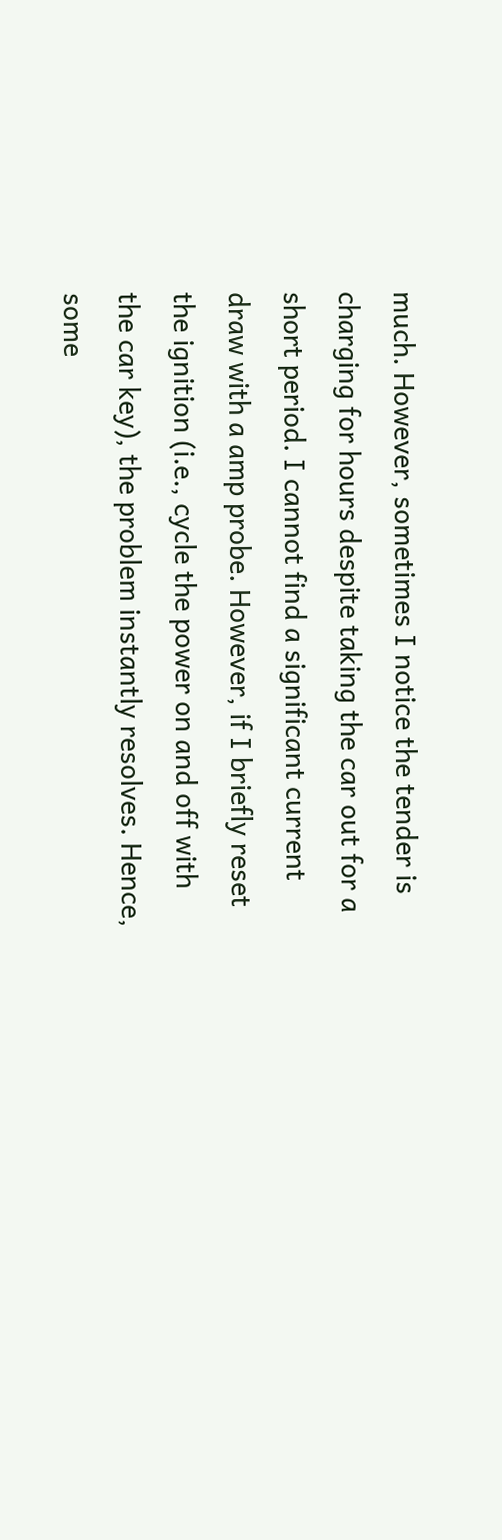much. However, sometimes I notice the tender is charging for hours despite taking the car out for a short period. I cannot find a significant current draw with a amp probe. However, if I briefly reset the ignition (i.e., cycle the power on and off with the car key), the problem instantly resolves. Hence, some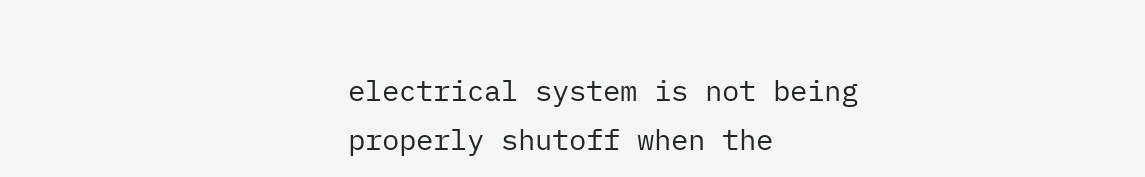electrical system is not being properly shutoff when the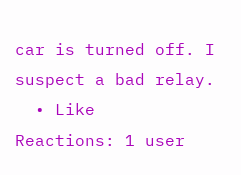car is turned off. I suspect a bad relay.
  • Like
Reactions: 1 user